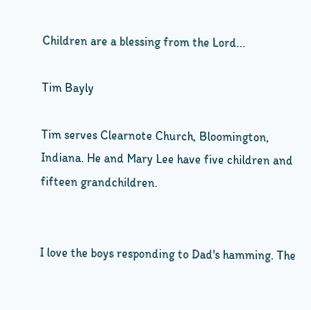Children are a blessing from the Lord...

Tim Bayly

Tim serves Clearnote Church, Bloomington, Indiana. He and Mary Lee have five children and fifteen grandchildren.


I love the boys responding to Dad's hamming. The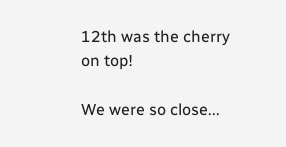12th was the cherry on top!

We were so close...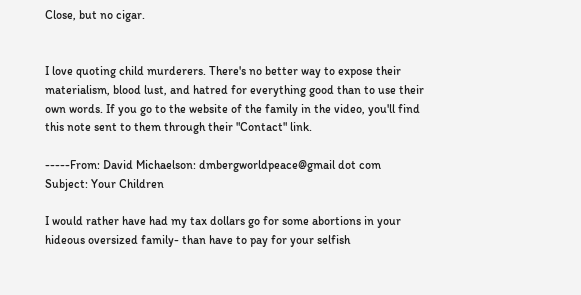Close, but no cigar.


I love quoting child murderers. There's no better way to expose their materialism, blood lust, and hatred for everything good than to use their own words. If you go to the website of the family in the video, you'll find this note sent to them through their "Contact" link.

-----From: David Michaelson: dmbergworldpeace@gmail dot com
Subject: Your Children

I would rather have had my tax dollars go for some abortions in your hideous oversized family- than have to pay for your selfish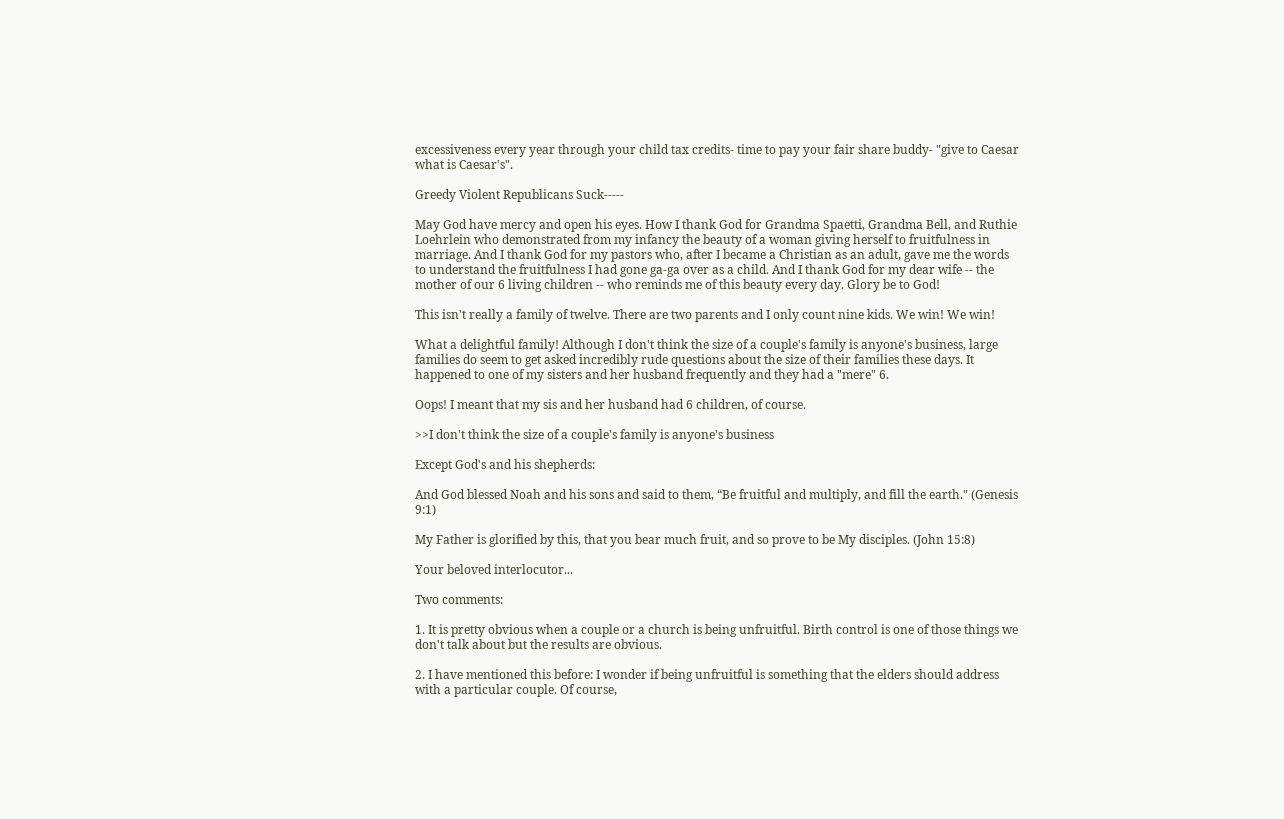excessiveness every year through your child tax credits- time to pay your fair share buddy- "give to Caesar what is Caesar's".

Greedy Violent Republicans Suck-----

May God have mercy and open his eyes. How I thank God for Grandma Spaetti, Grandma Bell, and Ruthie Loehrlein who demonstrated from my infancy the beauty of a woman giving herself to fruitfulness in marriage. And I thank God for my pastors who, after I became a Christian as an adult, gave me the words to understand the fruitfulness I had gone ga-ga over as a child. And I thank God for my dear wife -- the mother of our 6 living children -- who reminds me of this beauty every day. Glory be to God!

This isn't really a family of twelve. There are two parents and I only count nine kids. We win! We win!

What a delightful family! Although I don't think the size of a couple's family is anyone's business, large families do seem to get asked incredibly rude questions about the size of their families these days. It happened to one of my sisters and her husband frequently and they had a "mere" 6.

Oops! I meant that my sis and her husband had 6 children, of course.

>>I don't think the size of a couple's family is anyone's business

Except God's and his shepherds:

And God blessed Noah and his sons and said to them, “Be fruitful and multiply, and fill the earth." (Genesis 9:1)

My Father is glorified by this, that you bear much fruit, and so prove to be My disciples. (John 15:8)

Your beloved interlocutor...

Two comments:

1. It is pretty obvious when a couple or a church is being unfruitful. Birth control is one of those things we don't talk about but the results are obvious.

2. I have mentioned this before: I wonder if being unfruitful is something that the elders should address with a particular couple. Of course,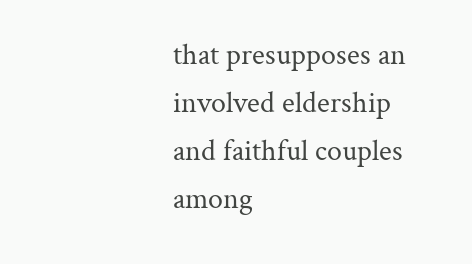that presupposes an involved eldership and faithful couples among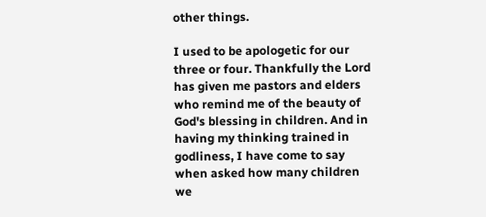other things.

I used to be apologetic for our three or four. Thankfully the Lord has given me pastors and elders who remind me of the beauty of God's blessing in children. And in having my thinking trained in godliness, I have come to say when asked how many children we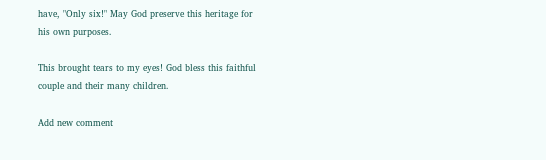have, "Only six!" May God preserve this heritage for his own purposes.

This brought tears to my eyes! God bless this faithful couple and their many children.

Add new comment